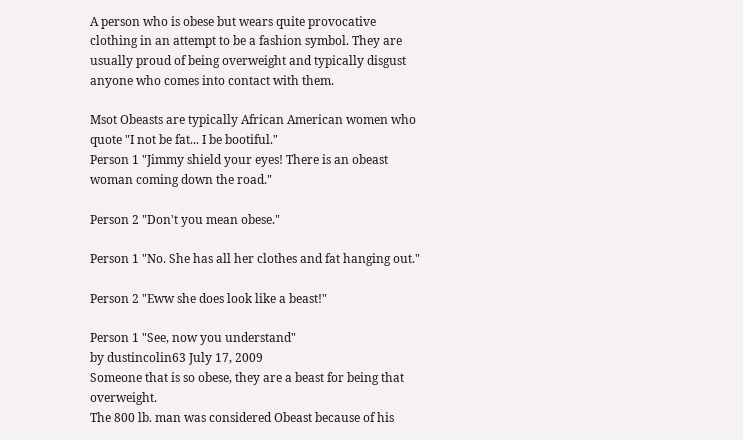A person who is obese but wears quite provocative clothing in an attempt to be a fashion symbol. They are usually proud of being overweight and typically disgust anyone who comes into contact with them.

Msot Obeasts are typically African American women who quote "I not be fat... I be bootiful."
Person 1 "Jimmy shield your eyes! There is an obeast woman coming down the road."

Person 2 "Don't you mean obese."

Person 1 "No. She has all her clothes and fat hanging out."

Person 2 "Eww she does look like a beast!"

Person 1 "See, now you understand"
by dustincolin63 July 17, 2009
Someone that is so obese, they are a beast for being that overweight.
The 800 lb. man was considered Obeast because of his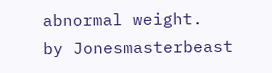abnormal weight.
by Jonesmasterbeast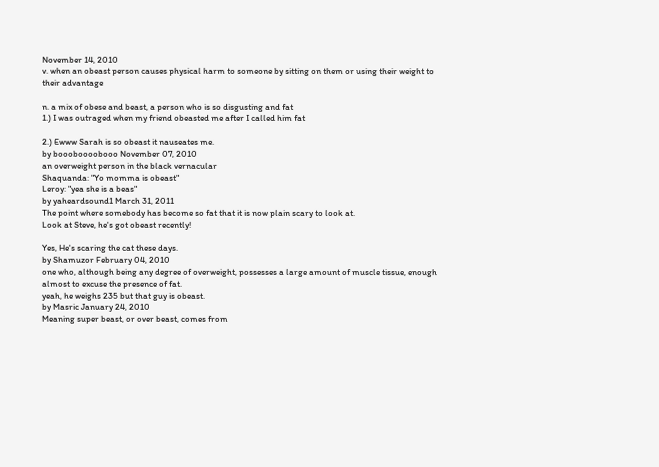November 14, 2010
v. when an obeast person causes physical harm to someone by sitting on them or using their weight to their advantage

n. a mix of obese and beast, a person who is so disgusting and fat
1.) I was outraged when my friend obeasted me after I called him fat

2.) Ewww Sarah is so obeast it nauseates me.
by boooboooobooo November 07, 2010
an overweight person in the black vernacular
Shaquanda: "Yo momma is obeast"
Leroy: "yea she is a beas"
by yaheardsound1 March 31, 2011
The point where somebody has become so fat that it is now plain scary to look at.
Look at Steve, he's got obeast recently!

Yes, He's scaring the cat these days.
by Shamuzor February 04, 2010
one who, although being any degree of overweight, possesses a large amount of muscle tissue, enough almost to excuse the presence of fat.
yeah, he weighs 235 but that guy is obeast.
by Masric January 24, 2010
Meaning super beast, or over beast, comes from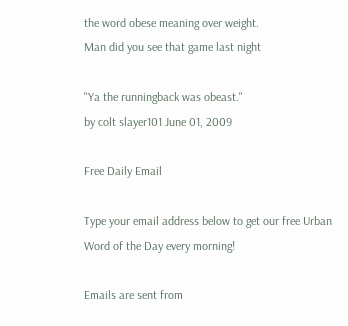the word obese meaning over weight.
Man did you see that game last night

"Ya the runningback was obeast."
by colt slayer101 June 01, 2009

Free Daily Email

Type your email address below to get our free Urban Word of the Day every morning!

Emails are sent from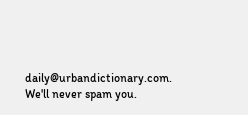daily@urbandictionary.com. We'll never spam you.